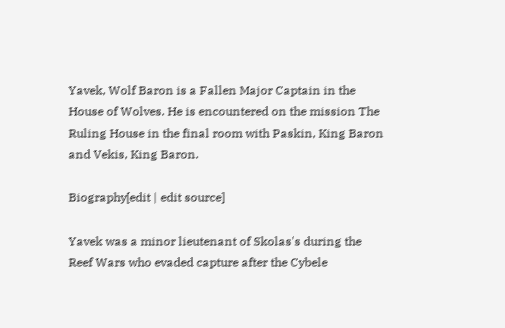Yavek, Wolf Baron is a Fallen Major Captain in the House of Wolves. He is encountered on the mission The Ruling House in the final room with Paskin, King Baron and Vekis, King Baron.

Biography[edit | edit source]

Yavek was a minor lieutenant of Skolas's during the Reef Wars who evaded capture after the Cybele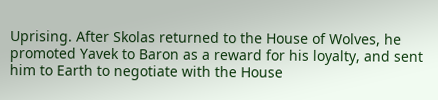Uprising. After Skolas returned to the House of Wolves, he promoted Yavek to Baron as a reward for his loyalty, and sent him to Earth to negotiate with the House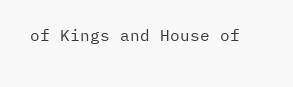of Kings and House of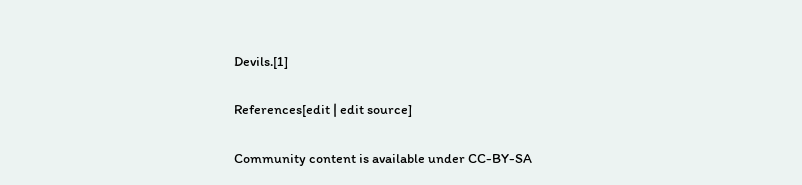Devils.[1]

References[edit | edit source]

Community content is available under CC-BY-SA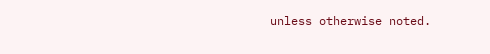unless otherwise noted.